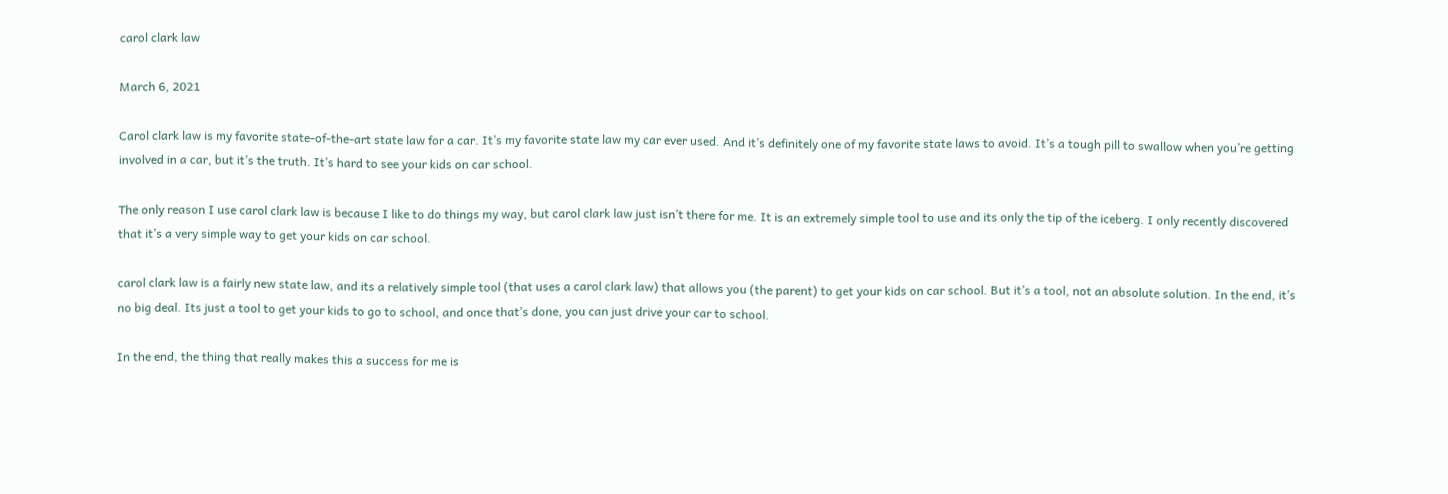carol clark law

March 6, 2021

Carol clark law is my favorite state-of-the-art state law for a car. It’s my favorite state law my car ever used. And it’s definitely one of my favorite state laws to avoid. It’s a tough pill to swallow when you’re getting involved in a car, but it’s the truth. It’s hard to see your kids on car school.

The only reason I use carol clark law is because I like to do things my way, but carol clark law just isn’t there for me. It is an extremely simple tool to use and its only the tip of the iceberg. I only recently discovered that it’s a very simple way to get your kids on car school.

carol clark law is a fairly new state law, and its a relatively simple tool (that uses a carol clark law) that allows you (the parent) to get your kids on car school. But it’s a tool, not an absolute solution. In the end, it’s no big deal. Its just a tool to get your kids to go to school, and once that’s done, you can just drive your car to school.

In the end, the thing that really makes this a success for me is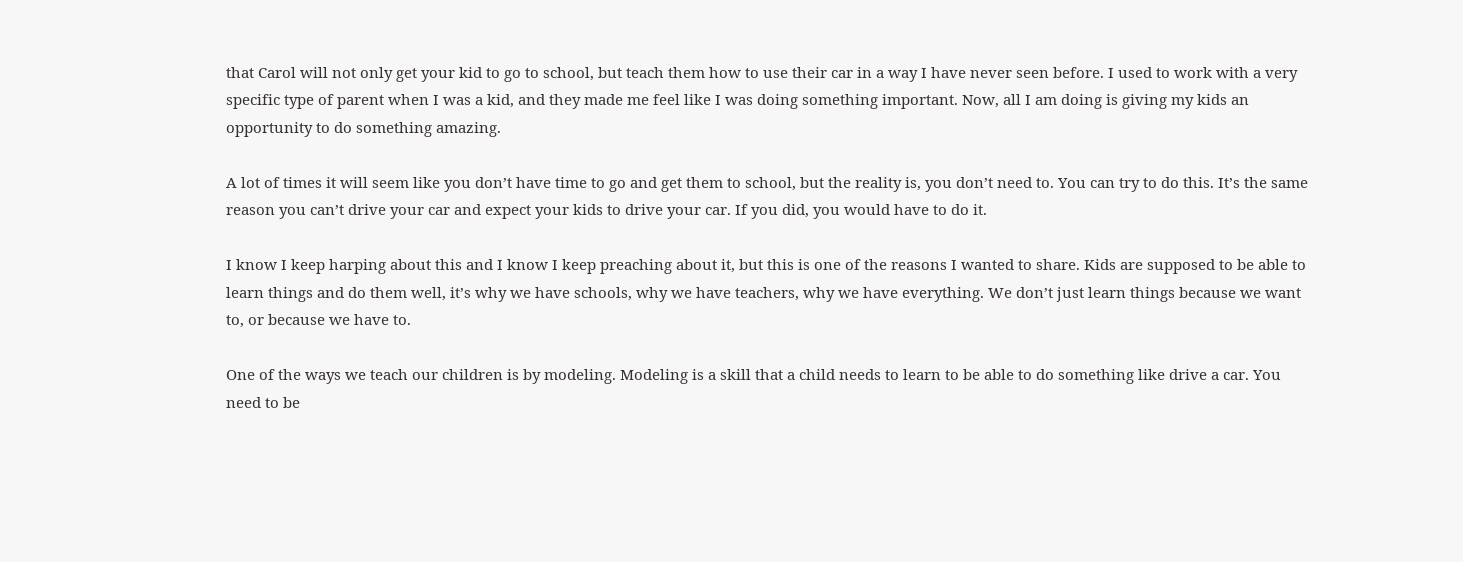that Carol will not only get your kid to go to school, but teach them how to use their car in a way I have never seen before. I used to work with a very specific type of parent when I was a kid, and they made me feel like I was doing something important. Now, all I am doing is giving my kids an opportunity to do something amazing.

A lot of times it will seem like you don’t have time to go and get them to school, but the reality is, you don’t need to. You can try to do this. It’s the same reason you can’t drive your car and expect your kids to drive your car. If you did, you would have to do it.

I know I keep harping about this and I know I keep preaching about it, but this is one of the reasons I wanted to share. Kids are supposed to be able to learn things and do them well, it’s why we have schools, why we have teachers, why we have everything. We don’t just learn things because we want to, or because we have to.

One of the ways we teach our children is by modeling. Modeling is a skill that a child needs to learn to be able to do something like drive a car. You need to be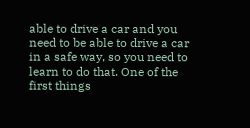able to drive a car and you need to be able to drive a car in a safe way, so you need to learn to do that. One of the first things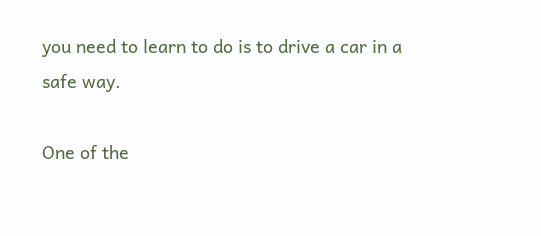you need to learn to do is to drive a car in a safe way.

One of the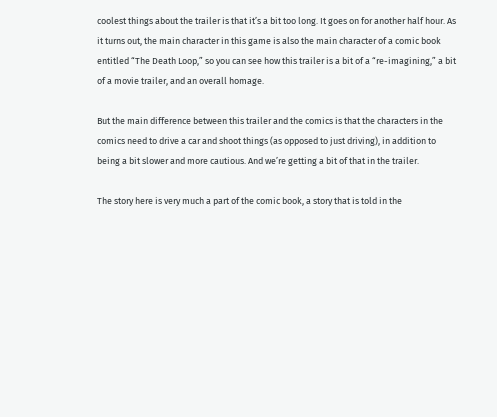coolest things about the trailer is that it’s a bit too long. It goes on for another half hour. As it turns out, the main character in this game is also the main character of a comic book entitled “The Death Loop,” so you can see how this trailer is a bit of a “re-imagining,” a bit of a movie trailer, and an overall homage.

But the main difference between this trailer and the comics is that the characters in the comics need to drive a car and shoot things (as opposed to just driving), in addition to being a bit slower and more cautious. And we’re getting a bit of that in the trailer.

The story here is very much a part of the comic book, a story that is told in the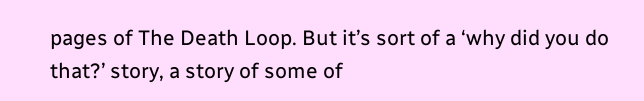pages of The Death Loop. But it’s sort of a ‘why did you do that?’ story, a story of some of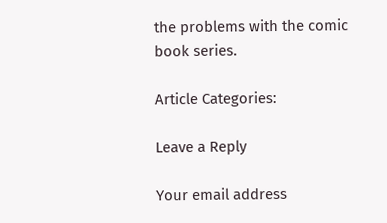the problems with the comic book series.

Article Categories:

Leave a Reply

Your email address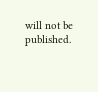will not be published.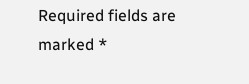Required fields are marked *